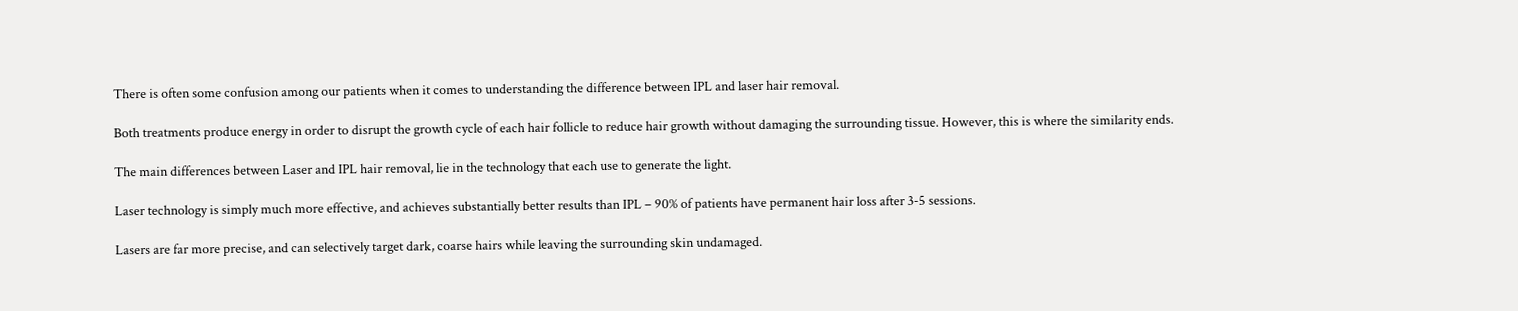There is often some confusion among our patients when it comes to understanding the difference between IPL and laser hair removal.

Both treatments produce energy in order to disrupt the growth cycle of each hair follicle to reduce hair growth without damaging the surrounding tissue. However, this is where the similarity ends.

The main differences between Laser and IPL hair removal, lie in the technology that each use to generate the light.

Laser technology is simply much more effective, and achieves substantially better results than IPL – 90% of patients have permanent hair loss after 3-5 sessions.

Lasers are far more precise, and can selectively target dark, coarse hairs while leaving the surrounding skin undamaged.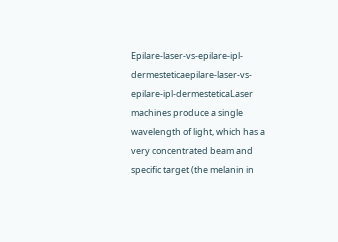Epilare-laser-vs-epilare-ipl-dermesteticaepilare-laser-vs-epilare-ipl-dermesteticaLaser machines produce a single wavelength of light, which has a very concentrated beam and specific target (the melanin in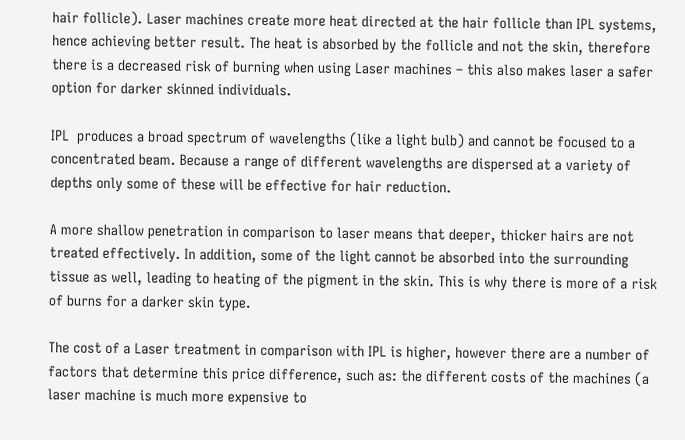hair follicle). Laser machines create more heat directed at the hair follicle than IPL systems, hence achieving better result. The heat is absorbed by the follicle and not the skin, therefore there is a decreased risk of burning when using Laser machines – this also makes laser a safer option for darker skinned individuals.

IPL  produces a broad spectrum of wavelengths (like a light bulb) and cannot be focused to a concentrated beam. Because a range of different wavelengths are dispersed at a variety of depths only some of these will be effective for hair reduction.

A more shallow penetration in comparison to laser means that deeper, thicker hairs are not treated effectively. In addition, some of the light cannot be absorbed into the surrounding tissue as well, leading to heating of the pigment in the skin. This is why there is more of a risk of burns for a darker skin type.

The cost of a Laser treatment in comparison with IPL is higher, however there are a number of factors that determine this price difference, such as: the different costs of the machines (a laser machine is much more expensive to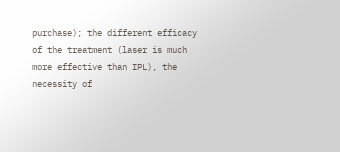purchase); the different efficacy of the treatment (laser is much more effective than IPL), the necessity of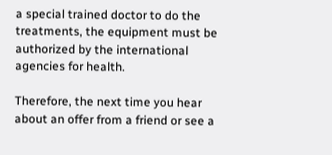a special trained doctor to do the treatments, the equipment must be authorized by the international agencies for health.

Therefore, the next time you hear about an offer from a friend or see a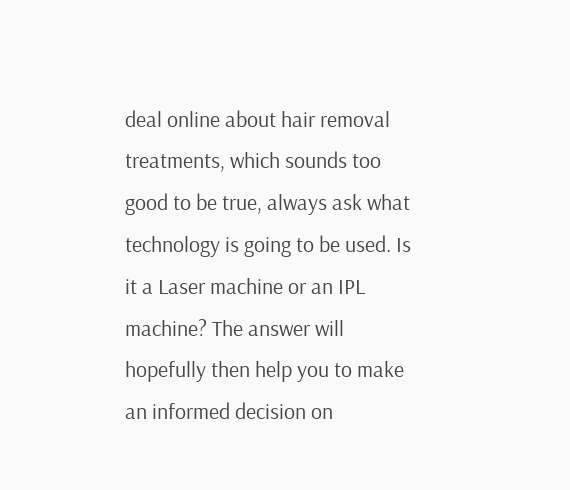deal online about hair removal treatments, which sounds too good to be true, always ask what technology is going to be used. Is it a Laser machine or an IPL machine? The answer will hopefully then help you to make an informed decision on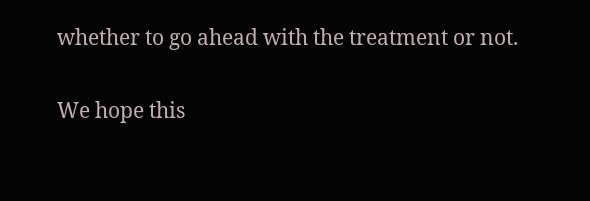whether to go ahead with the treatment or not.

We hope this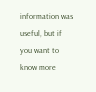information was useful, but if you want to know more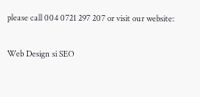please call 004 0721 297 207 or visit our website:

Web Design si SEO